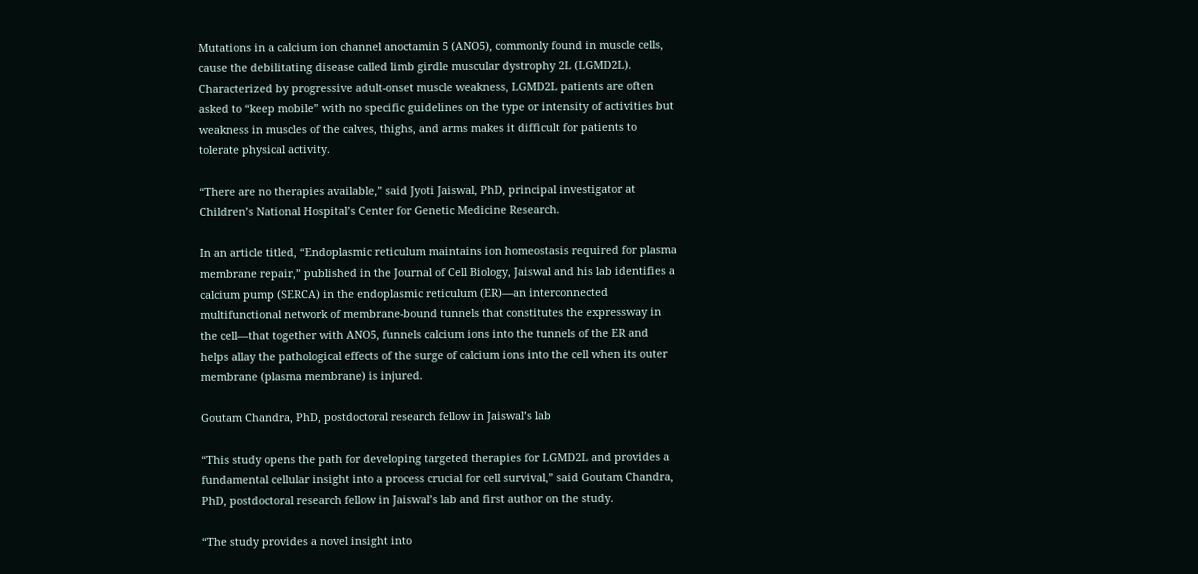Mutations in a calcium ion channel anoctamin 5 (ANO5), commonly found in muscle cells, cause the debilitating disease called limb girdle muscular dystrophy 2L (LGMD2L). Characterized by progressive adult-onset muscle weakness, LGMD2L patients are often asked to “keep mobile” with no specific guidelines on the type or intensity of activities but weakness in muscles of the calves, thighs, and arms makes it difficult for patients to tolerate physical activity.

“There are no therapies available,” said Jyoti Jaiswal, PhD, principal investigator at Children’s National Hospital’s Center for Genetic Medicine Research.

In an article titled, “Endoplasmic reticulum maintains ion homeostasis required for plasma membrane repair,” published in the Journal of Cell Biology, Jaiswal and his lab identifies a calcium pump (SERCA) in the endoplasmic reticulum (ER)—an interconnected multifunctional network of membrane-bound tunnels that constitutes the expressway in the cell—that together with ANO5, funnels calcium ions into the tunnels of the ER and helps allay the pathological effects of the surge of calcium ions into the cell when its outer membrane (plasma membrane) is injured.

Goutam Chandra, PhD, postdoctoral research fellow in Jaiswal’s lab

“This study opens the path for developing targeted therapies for LGMD2L and provides a fundamental cellular insight into a process crucial for cell survival,” said Goutam Chandra, PhD, postdoctoral research fellow in Jaiswal’s lab and first author on the study.

“The study provides a novel insight into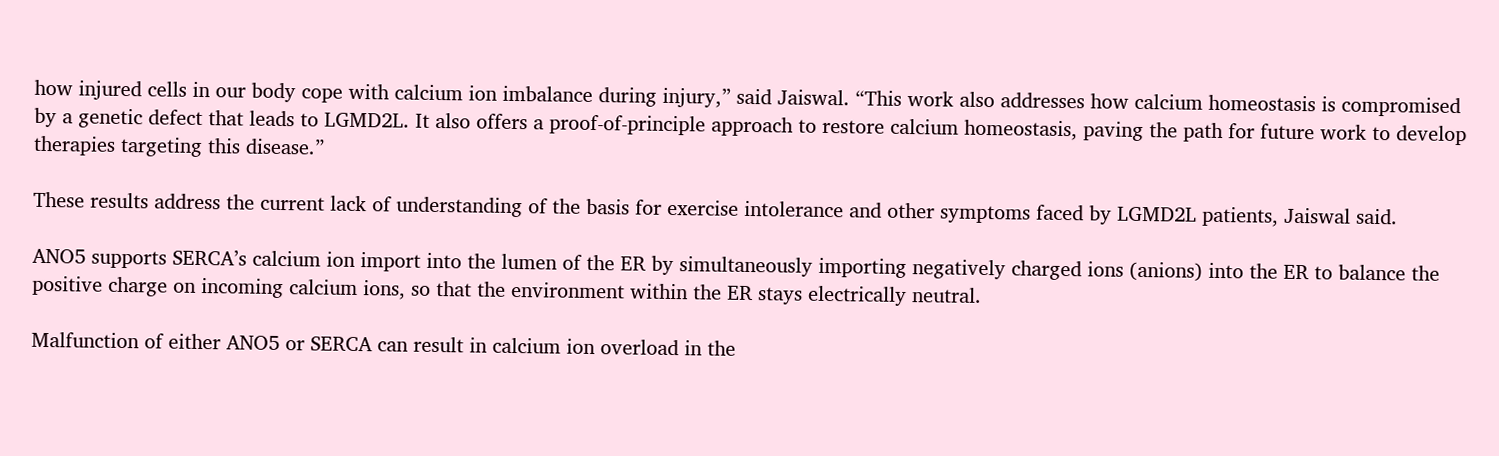how injured cells in our body cope with calcium ion imbalance during injury,” said Jaiswal. “This work also addresses how calcium homeostasis is compromised by a genetic defect that leads to LGMD2L. It also offers a proof-of-principle approach to restore calcium homeostasis, paving the path for future work to develop therapies targeting this disease.”

These results address the current lack of understanding of the basis for exercise intolerance and other symptoms faced by LGMD2L patients, Jaiswal said.

ANO5 supports SERCA’s calcium ion import into the lumen of the ER by simultaneously importing negatively charged ions (anions) into the ER to balance the positive charge on incoming calcium ions, so that the environment within the ER stays electrically neutral.

Malfunction of either ANO5 or SERCA can result in calcium ion overload in the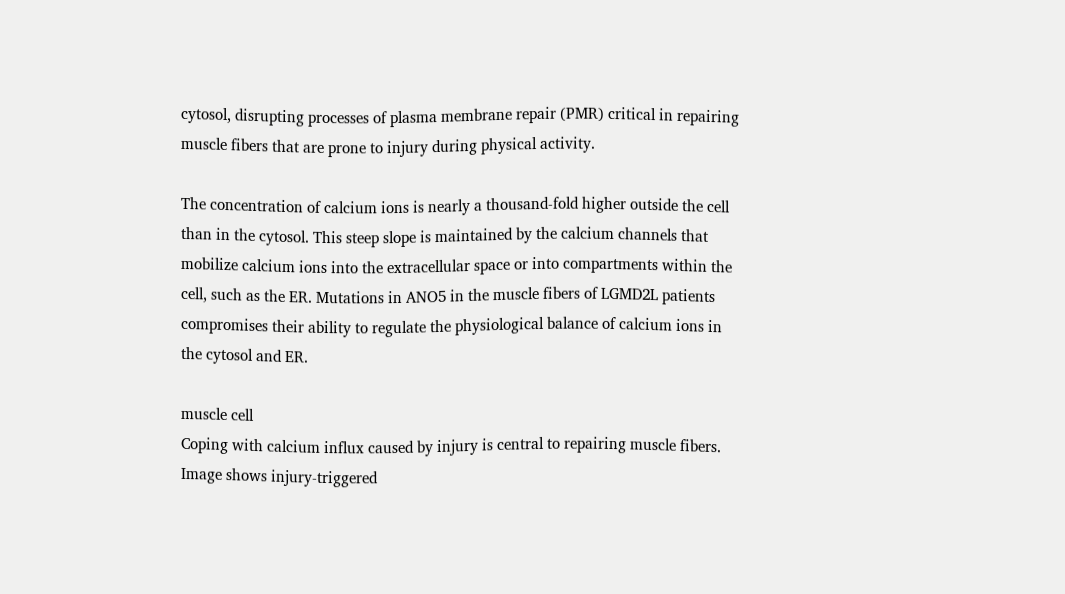cytosol, disrupting processes of plasma membrane repair (PMR) critical in repairing muscle fibers that are prone to injury during physical activity.

The concentration of calcium ions is nearly a thousand-fold higher outside the cell than in the cytosol. This steep slope is maintained by the calcium channels that mobilize calcium ions into the extracellular space or into compartments within the cell, such as the ER. Mutations in ANO5 in the muscle fibers of LGMD2L patients compromises their ability to regulate the physiological balance of calcium ions in the cytosol and ER.

muscle cell
Coping with calcium influx caused by injury is central to repairing muscle fibers. Image shows injury-triggered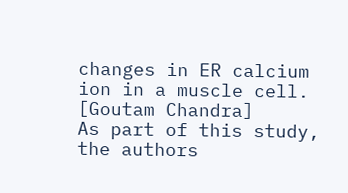changes in ER calcium ion in a muscle cell. [Goutam Chandra]
As part of this study, the authors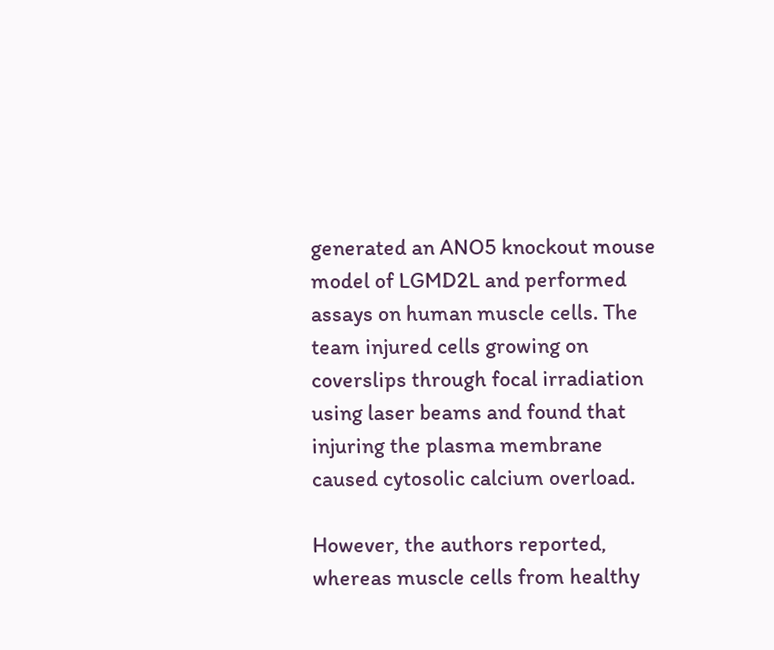generated an ANO5 knockout mouse model of LGMD2L and performed assays on human muscle cells. The team injured cells growing on coverslips through focal irradiation using laser beams and found that injuring the plasma membrane caused cytosolic calcium overload.

However, the authors reported, whereas muscle cells from healthy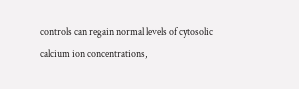controls can regain normal levels of cytosolic calcium ion concentrations,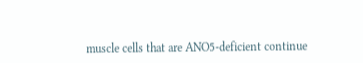muscle cells that are ANO5-deficient continue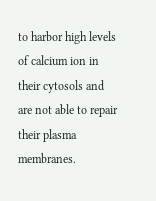to harbor high levels of calcium ion in their cytosols and are not able to repair their plasma membranes.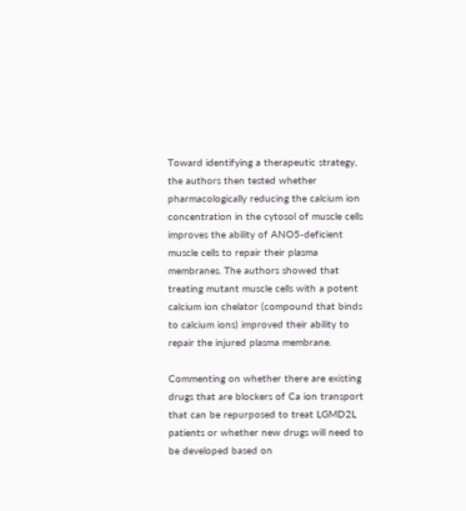Toward identifying a therapeutic strategy, the authors then tested whether pharmacologically reducing the calcium ion concentration in the cytosol of muscle cells improves the ability of ANO5-deficient muscle cells to repair their plasma membranes. The authors showed that treating mutant muscle cells with a potent calcium ion chelator (compound that binds to calcium ions) improved their ability to repair the injured plasma membrane.

Commenting on whether there are existing drugs that are blockers of Ca ion transport that can be repurposed to treat LGMD2L patients or whether new drugs will need to be developed based on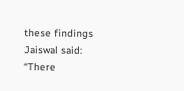these findings Jaiswal said: “There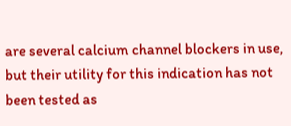are several calcium channel blockers in use, but their utility for this indication has not been tested as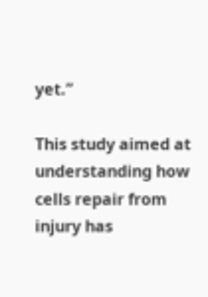yet.”

This study aimed at understanding how cells repair from injury has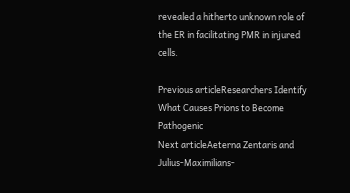revealed a hitherto unknown role of the ER in facilitating PMR in injured cells.

Previous articleResearchers Identify What Causes Prions to Become Pathogenic
Next articleAeterna Zentaris and Julius-Maximilians-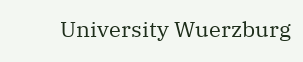University Wuerzburg